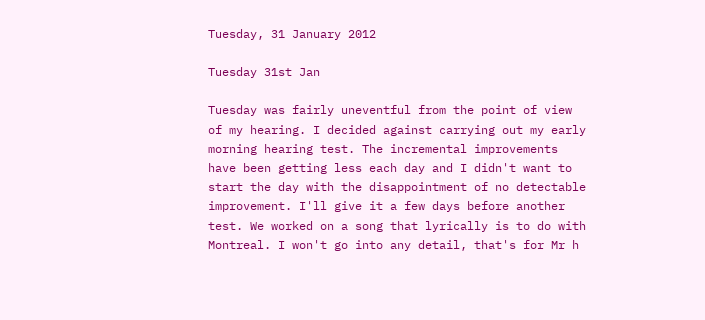Tuesday, 31 January 2012

Tuesday 31st Jan

Tuesday was fairly uneventful from the point of view of my hearing. I decided against carrying out my early morning hearing test. The incremental improvements have been getting less each day and I didn't want to start the day with the disappointment of no detectable improvement. I'll give it a few days before another test. We worked on a song that lyrically is to do with Montreal. I won't go into any detail, that's for Mr h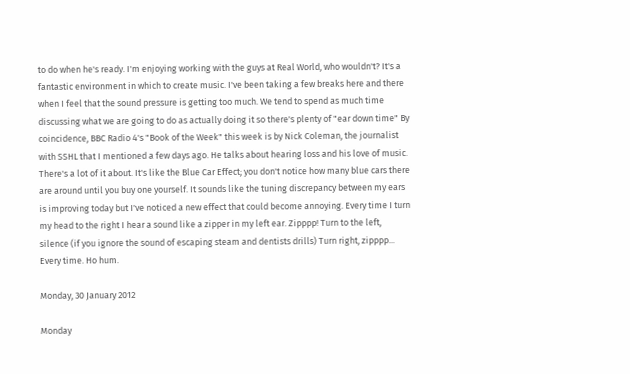to do when he's ready. I'm enjoying working with the guys at Real World, who wouldn't? It's a fantastic environment in which to create music. I've been taking a few breaks here and there when I feel that the sound pressure is getting too much. We tend to spend as much time discussing what we are going to do as actually doing it so there's plenty of "ear down time" By coincidence, BBC Radio 4's "Book of the Week" this week is by Nick Coleman, the journalist with SSHL that I mentioned a few days ago. He talks about hearing loss and his love of music. There's a lot of it about. It's like the Blue Car Effect; you don't notice how many blue cars there are around until you buy one yourself. It sounds like the tuning discrepancy between my ears is improving today but I've noticed a new effect that could become annoying. Every time I turn my head to the right I hear a sound like a zipper in my left ear. Zipppp! Turn to the left, silence (if you ignore the sound of escaping steam and dentists drills) Turn right, zipppp... Every time. Ho hum.

Monday, 30 January 2012

Monday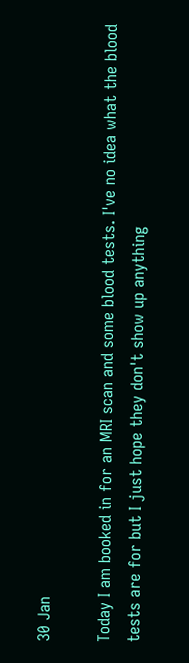30 Jan

Today I am booked in for an MRI scan and some blood tests. I've no idea what the blood tests are for but I just hope they don't show up anything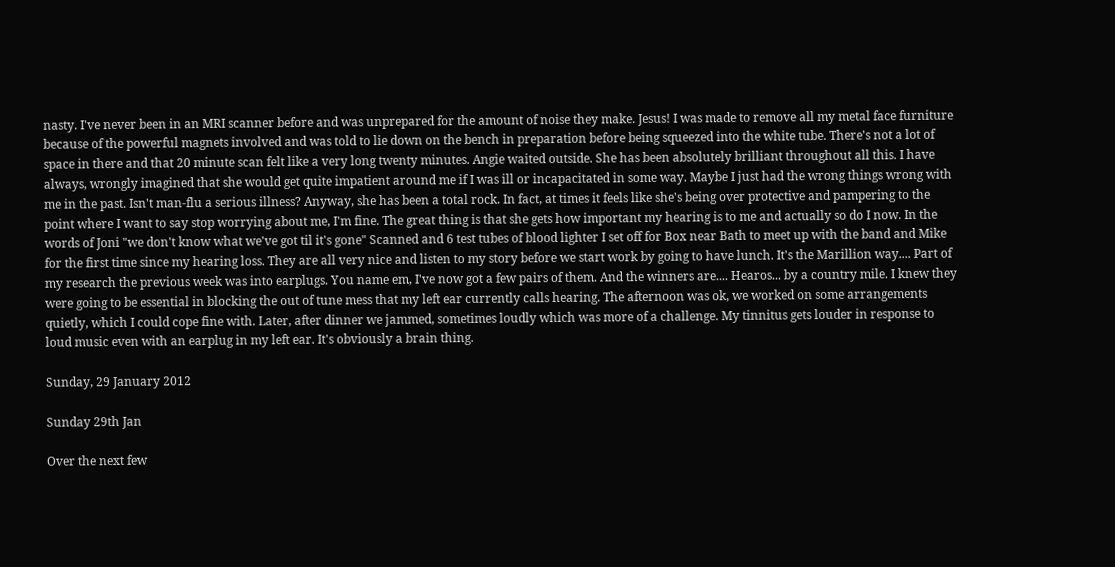nasty. I've never been in an MRI scanner before and was unprepared for the amount of noise they make. Jesus! I was made to remove all my metal face furniture because of the powerful magnets involved and was told to lie down on the bench in preparation before being squeezed into the white tube. There's not a lot of space in there and that 20 minute scan felt like a very long twenty minutes. Angie waited outside. She has been absolutely brilliant throughout all this. I have always, wrongly imagined that she would get quite impatient around me if I was ill or incapacitated in some way. Maybe I just had the wrong things wrong with me in the past. Isn't man-flu a serious illness? Anyway, she has been a total rock. In fact, at times it feels like she's being over protective and pampering to the point where I want to say stop worrying about me, I'm fine. The great thing is that she gets how important my hearing is to me and actually so do I now. In the words of Joni "we don't know what we've got til it's gone" Scanned and 6 test tubes of blood lighter I set off for Box near Bath to meet up with the band and Mike for the first time since my hearing loss. They are all very nice and listen to my story before we start work by going to have lunch. It's the Marillion way.... Part of my research the previous week was into earplugs. You name em, I've now got a few pairs of them. And the winners are.... Hearos... by a country mile. I knew they were going to be essential in blocking the out of tune mess that my left ear currently calls hearing. The afternoon was ok, we worked on some arrangements quietly, which I could cope fine with. Later, after dinner we jammed, sometimes loudly which was more of a challenge. My tinnitus gets louder in response to loud music even with an earplug in my left ear. It's obviously a brain thing.

Sunday, 29 January 2012

Sunday 29th Jan

Over the next few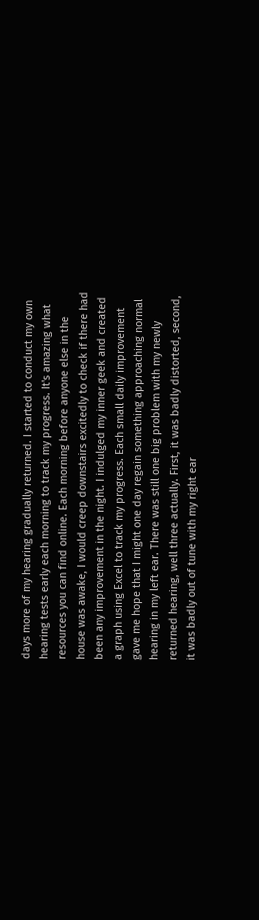days more of my hearing gradually returned. I started to conduct my own hearing tests early each morning to track my progress. It's amazing what resources you can find online. Each morning before anyone else in the house was awake, I would creep downstairs excitedly to check if there had been any improvement in the night. I indulged my inner geek and created a graph using Excel to track my progress. Each small daily improvement gave me hope that I might one day regain something approaching normal hearing in my left ear. There was still one big problem with my newly returned hearing, well three actually. First, it was badly distorted, second, it was badly out of tune with my right ear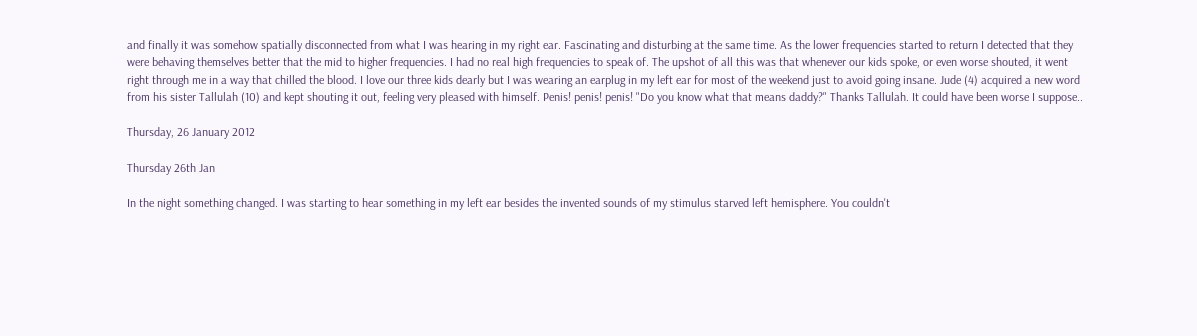and finally it was somehow spatially disconnected from what I was hearing in my right ear. Fascinating and disturbing at the same time. As the lower frequencies started to return I detected that they were behaving themselves better that the mid to higher frequencies. I had no real high frequencies to speak of. The upshot of all this was that whenever our kids spoke, or even worse shouted, it went right through me in a way that chilled the blood. I love our three kids dearly but I was wearing an earplug in my left ear for most of the weekend just to avoid going insane. Jude (4) acquired a new word from his sister Tallulah (10) and kept shouting it out, feeling very pleased with himself. Penis! penis! penis! "Do you know what that means daddy?" Thanks Tallulah. It could have been worse I suppose..

Thursday, 26 January 2012

Thursday 26th Jan

In the night something changed. I was starting to hear something in my left ear besides the invented sounds of my stimulus starved left hemisphere. You couldn't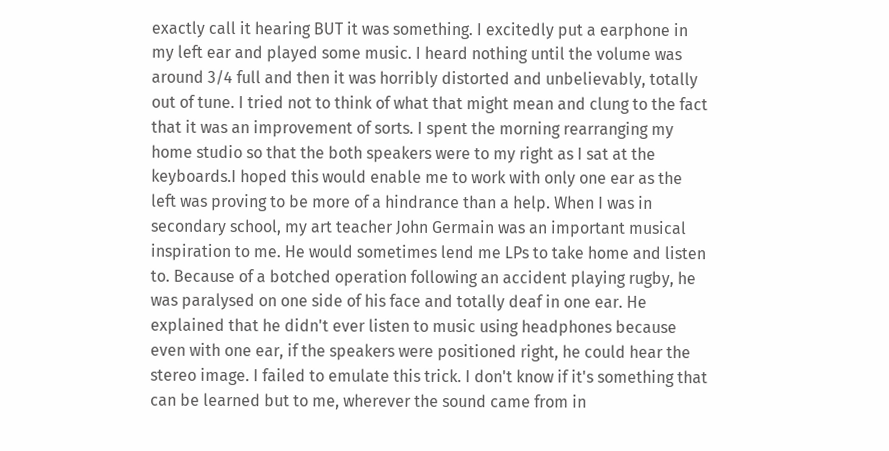exactly call it hearing BUT it was something. I excitedly put a earphone in my left ear and played some music. I heard nothing until the volume was around 3/4 full and then it was horribly distorted and unbelievably, totally out of tune. I tried not to think of what that might mean and clung to the fact that it was an improvement of sorts. I spent the morning rearranging my home studio so that the both speakers were to my right as I sat at the keyboards.I hoped this would enable me to work with only one ear as the left was proving to be more of a hindrance than a help. When I was in secondary school, my art teacher John Germain was an important musical inspiration to me. He would sometimes lend me LPs to take home and listen to. Because of a botched operation following an accident playing rugby, he was paralysed on one side of his face and totally deaf in one ear. He explained that he didn't ever listen to music using headphones because even with one ear, if the speakers were positioned right, he could hear the stereo image. I failed to emulate this trick. I don't know if it's something that can be learned but to me, wherever the sound came from in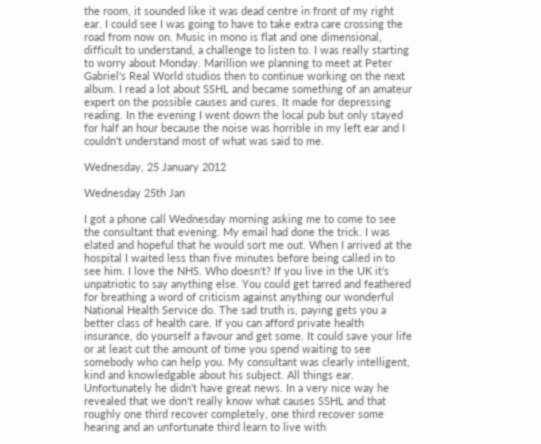the room, it sounded like it was dead centre in front of my right ear. I could see I was going to have to take extra care crossing the road from now on. Music in mono is flat and one dimensional, difficult to understand, a challenge to listen to. I was really starting to worry about Monday. Marillion we planning to meet at Peter Gabriel's Real World studios then to continue working on the next album. I read a lot about SSHL and became something of an amateur expert on the possible causes and cures. It made for depressing reading. In the evening I went down the local pub but only stayed for half an hour because the noise was horrible in my left ear and I couldn't understand most of what was said to me.

Wednesday, 25 January 2012

Wednesday 25th Jan

I got a phone call Wednesday morning asking me to come to see the consultant that evening. My email had done the trick. I was elated and hopeful that he would sort me out. When I arrived at the hospital I waited less than five minutes before being called in to see him. I love the NHS. Who doesn't? If you live in the UK it's unpatriotic to say anything else. You could get tarred and feathered for breathing a word of criticism against anything our wonderful National Health Service do. The sad truth is, paying gets you a better class of health care. If you can afford private health insurance, do yourself a favour and get some. It could save your life or at least cut the amount of time you spend waiting to see somebody who can help you. My consultant was clearly intelligent, kind and knowledgable about his subject. All things ear. Unfortunately he didn't have great news. In a very nice way he revealed that we don't really know what causes SSHL and that roughly one third recover completely, one third recover some hearing and an unfortunate third learn to live with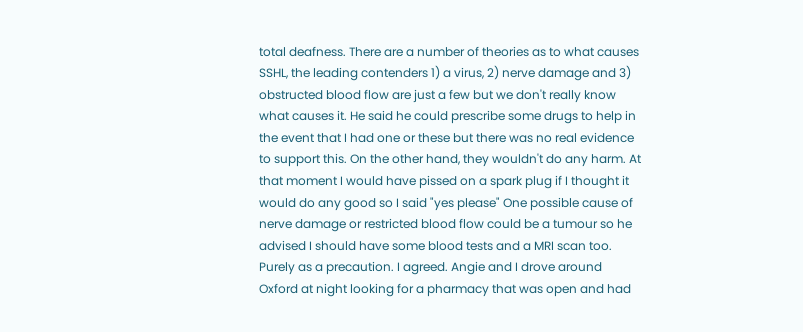total deafness. There are a number of theories as to what causes SSHL, the leading contenders 1) a virus, 2) nerve damage and 3) obstructed blood flow are just a few but we don't really know what causes it. He said he could prescribe some drugs to help in the event that I had one or these but there was no real evidence to support this. On the other hand, they wouldn't do any harm. At that moment I would have pissed on a spark plug if I thought it would do any good so I said "yes please" One possible cause of nerve damage or restricted blood flow could be a tumour so he advised I should have some blood tests and a MRI scan too. Purely as a precaution. I agreed. Angie and I drove around Oxford at night looking for a pharmacy that was open and had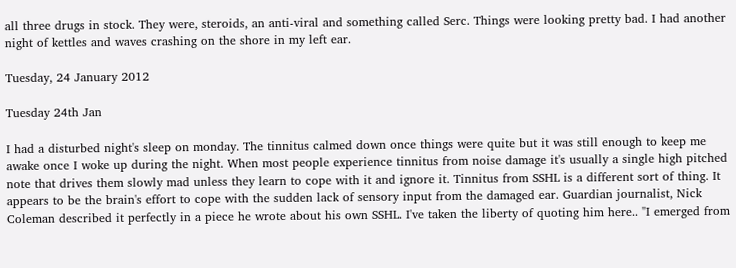all three drugs in stock. They were, steroids, an anti-viral and something called Serc. Things were looking pretty bad. I had another night of kettles and waves crashing on the shore in my left ear.

Tuesday, 24 January 2012

Tuesday 24th Jan

I had a disturbed night's sleep on monday. The tinnitus calmed down once things were quite but it was still enough to keep me awake once I woke up during the night. When most people experience tinnitus from noise damage it's usually a single high pitched note that drives them slowly mad unless they learn to cope with it and ignore it. Tinnitus from SSHL is a different sort of thing. It appears to be the brain's effort to cope with the sudden lack of sensory input from the damaged ear. Guardian journalist, Nick Coleman described it perfectly in a piece he wrote about his own SSHL. I've taken the liberty of quoting him here.. "I emerged from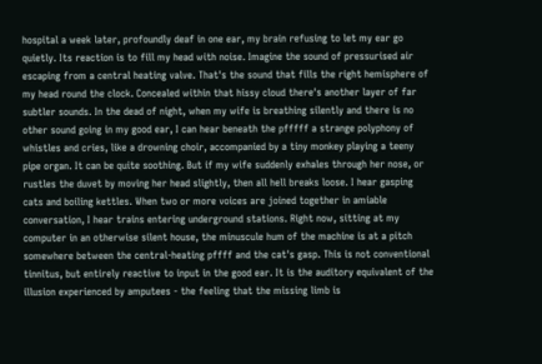hospital a week later, profoundly deaf in one ear, my brain refusing to let my ear go quietly. Its reaction is to fill my head with noise. Imagine the sound of pressurised air escaping from a central heating valve. That's the sound that fills the right hemisphere of my head round the clock. Concealed within that hissy cloud there's another layer of far subtler sounds. In the dead of night, when my wife is breathing silently and there is no other sound going in my good ear, I can hear beneath the pfffff a strange polyphony of whistles and cries, like a drowning choir, accompanied by a tiny monkey playing a teeny pipe organ. It can be quite soothing. But if my wife suddenly exhales through her nose, or rustles the duvet by moving her head slightly, then all hell breaks loose. I hear gasping cats and boiling kettles. When two or more voices are joined together in amiable conversation, I hear trains entering underground stations. Right now, sitting at my computer in an otherwise silent house, the minuscule hum of the machine is at a pitch somewhere between the central-heating pffff and the cat's gasp. This is not conventional tinnitus, but entirely reactive to input in the good ear. It is the auditory equivalent of the illusion experienced by amputees - the feeling that the missing limb is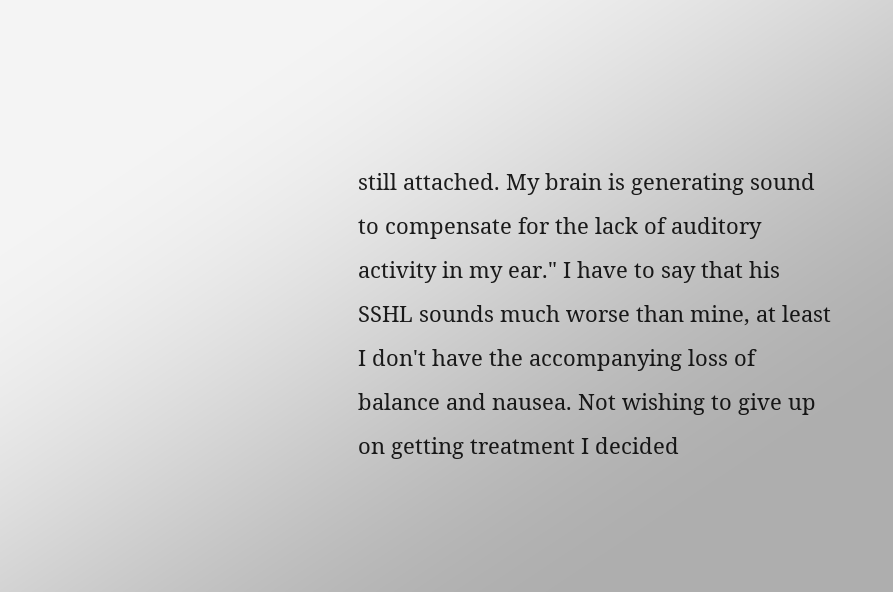still attached. My brain is generating sound to compensate for the lack of auditory activity in my ear." I have to say that his SSHL sounds much worse than mine, at least I don't have the accompanying loss of balance and nausea. Not wishing to give up on getting treatment I decided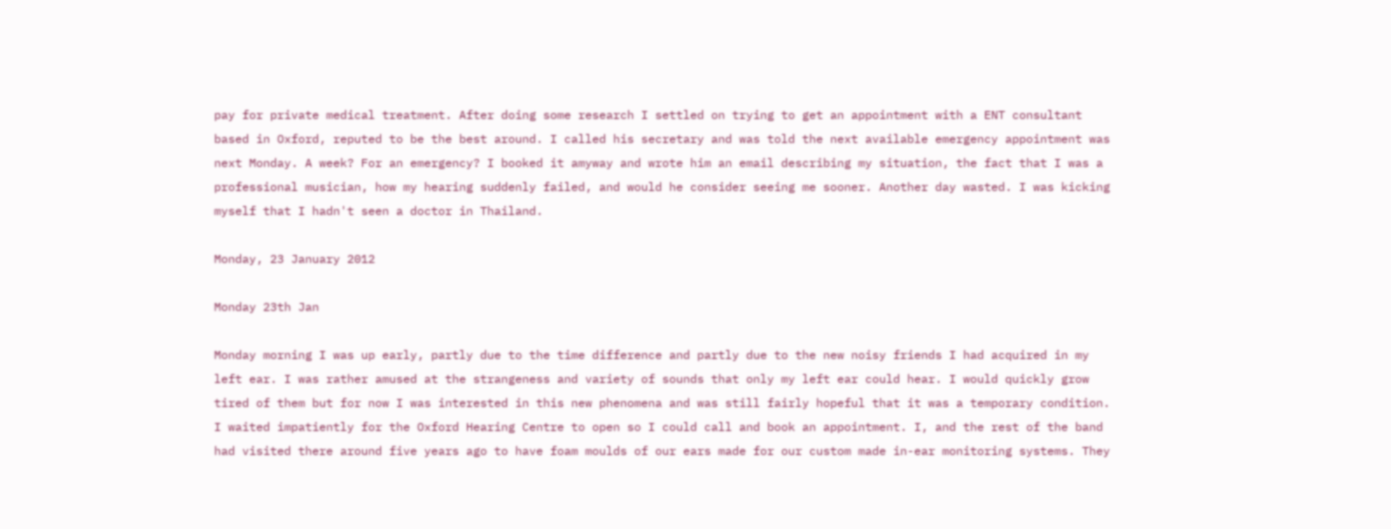pay for private medical treatment. After doing some research I settled on trying to get an appointment with a ENT consultant based in Oxford, reputed to be the best around. I called his secretary and was told the next available emergency appointment was next Monday. A week? For an emergency? I booked it amyway and wrote him an email describing my situation, the fact that I was a professional musician, how my hearing suddenly failed, and would he consider seeing me sooner. Another day wasted. I was kicking myself that I hadn't seen a doctor in Thailand.

Monday, 23 January 2012

Monday 23th Jan

Monday morning I was up early, partly due to the time difference and partly due to the new noisy friends I had acquired in my left ear. I was rather amused at the strangeness and variety of sounds that only my left ear could hear. I would quickly grow tired of them but for now I was interested in this new phenomena and was still fairly hopeful that it was a temporary condition. I waited impatiently for the Oxford Hearing Centre to open so I could call and book an appointment. I, and the rest of the band had visited there around five years ago to have foam moulds of our ears made for our custom made in-ear monitoring systems. They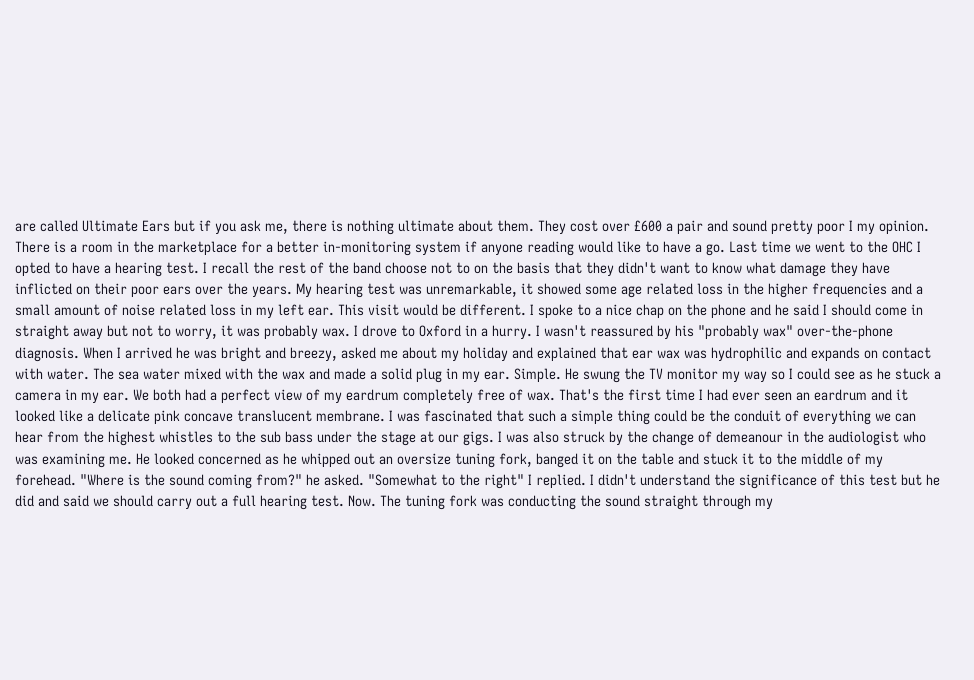are called Ultimate Ears but if you ask me, there is nothing ultimate about them. They cost over £600 a pair and sound pretty poor I my opinion. There is a room in the marketplace for a better in-monitoring system if anyone reading would like to have a go. Last time we went to the OHC I opted to have a hearing test. I recall the rest of the band choose not to on the basis that they didn't want to know what damage they have inflicted on their poor ears over the years. My hearing test was unremarkable, it showed some age related loss in the higher frequencies and a small amount of noise related loss in my left ear. This visit would be different. I spoke to a nice chap on the phone and he said I should come in straight away but not to worry, it was probably wax. I drove to Oxford in a hurry. I wasn't reassured by his "probably wax" over-the-phone diagnosis. When I arrived he was bright and breezy, asked me about my holiday and explained that ear wax was hydrophilic and expands on contact with water. The sea water mixed with the wax and made a solid plug in my ear. Simple. He swung the TV monitor my way so I could see as he stuck a camera in my ear. We both had a perfect view of my eardrum completely free of wax. That's the first time I had ever seen an eardrum and it looked like a delicate pink concave translucent membrane. I was fascinated that such a simple thing could be the conduit of everything we can hear from the highest whistles to the sub bass under the stage at our gigs. I was also struck by the change of demeanour in the audiologist who was examining me. He looked concerned as he whipped out an oversize tuning fork, banged it on the table and stuck it to the middle of my forehead. "Where is the sound coming from?" he asked. "Somewhat to the right" I replied. I didn't understand the significance of this test but he did and said we should carry out a full hearing test. Now. The tuning fork was conducting the sound straight through my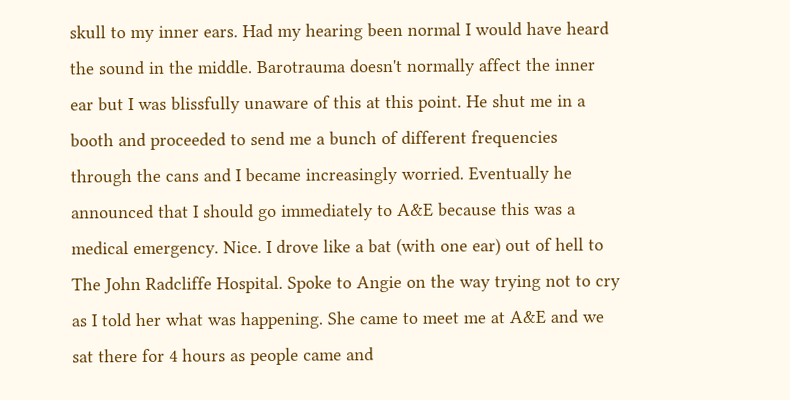skull to my inner ears. Had my hearing been normal I would have heard the sound in the middle. Barotrauma doesn't normally affect the inner ear but I was blissfully unaware of this at this point. He shut me in a booth and proceeded to send me a bunch of different frequencies through the cans and I became increasingly worried. Eventually he announced that I should go immediately to A&E because this was a medical emergency. Nice. I drove like a bat (with one ear) out of hell to The John Radcliffe Hospital. Spoke to Angie on the way trying not to cry as I told her what was happening. She came to meet me at A&E and we sat there for 4 hours as people came and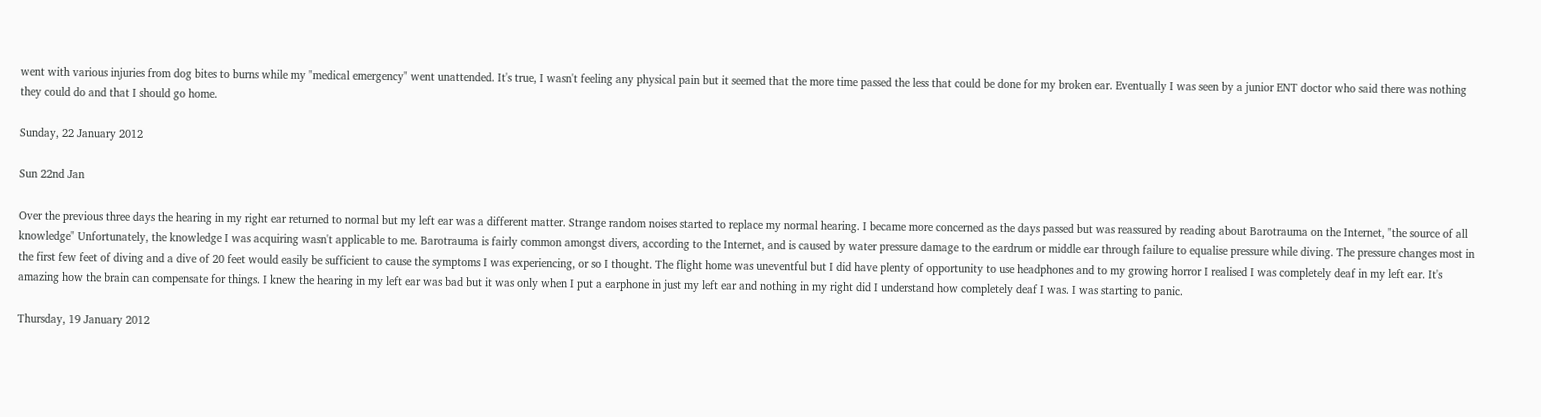went with various injuries from dog bites to burns while my "medical emergency" went unattended. It's true, I wasn't feeling any physical pain but it seemed that the more time passed the less that could be done for my broken ear. Eventually I was seen by a junior ENT doctor who said there was nothing they could do and that I should go home.

Sunday, 22 January 2012

Sun 22nd Jan

Over the previous three days the hearing in my right ear returned to normal but my left ear was a different matter. Strange random noises started to replace my normal hearing. I became more concerned as the days passed but was reassured by reading about Barotrauma on the Internet, "the source of all knowledge" Unfortunately, the knowledge I was acquiring wasn't applicable to me. Barotrauma is fairly common amongst divers, according to the Internet, and is caused by water pressure damage to the eardrum or middle ear through failure to equalise pressure while diving. The pressure changes most in the first few feet of diving and a dive of 20 feet would easily be sufficient to cause the symptoms I was experiencing, or so I thought. The flight home was uneventful but I did have plenty of opportunity to use headphones and to my growing horror I realised I was completely deaf in my left ear. It's amazing how the brain can compensate for things. I knew the hearing in my left ear was bad but it was only when I put a earphone in just my left ear and nothing in my right did I understand how completely deaf I was. I was starting to panic.

Thursday, 19 January 2012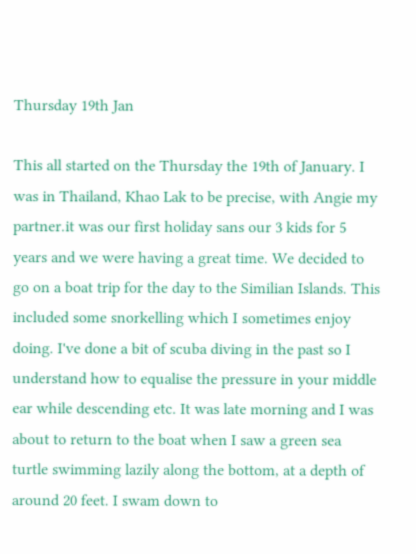Thursday 19th Jan

This all started on the Thursday the 19th of January. I was in Thailand, Khao Lak to be precise, with Angie my partner.it was our first holiday sans our 3 kids for 5 years and we were having a great time. We decided to go on a boat trip for the day to the Similian Islands. This included some snorkelling which I sometimes enjoy doing. I've done a bit of scuba diving in the past so I understand how to equalise the pressure in your middle ear while descending etc. It was late morning and I was about to return to the boat when I saw a green sea turtle swimming lazily along the bottom, at a depth of around 20 feet. I swam down to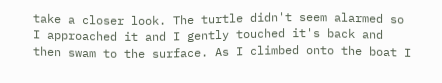take a closer look. The turtle didn't seem alarmed so I approached it and I gently touched it's back and then swam to the surface. As I climbed onto the boat I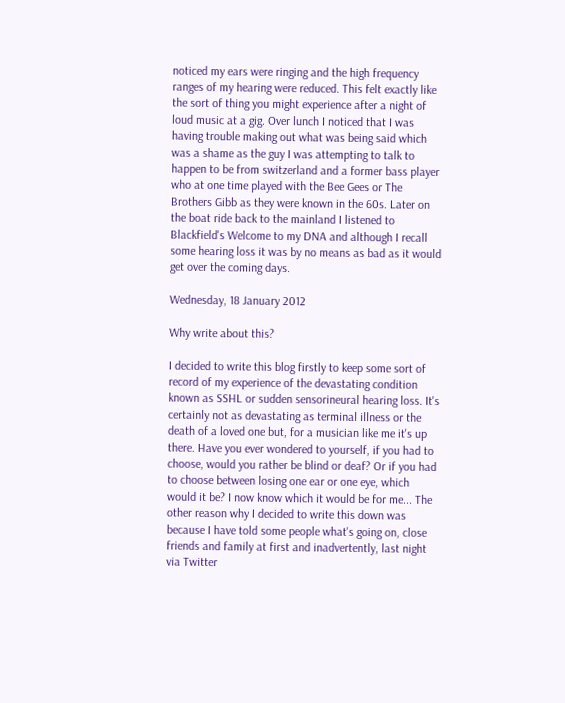noticed my ears were ringing and the high frequency ranges of my hearing were reduced. This felt exactly like the sort of thing you might experience after a night of loud music at a gig. Over lunch I noticed that I was having trouble making out what was being said which was a shame as the guy I was attempting to talk to happen to be from switzerland and a former bass player who at one time played with the Bee Gees or The Brothers Gibb as they were known in the 60s. Later on the boat ride back to the mainland I listened to Blackfield's Welcome to my DNA and although I recall some hearing loss it was by no means as bad as it would get over the coming days.

Wednesday, 18 January 2012

Why write about this?

I decided to write this blog firstly to keep some sort of record of my experience of the devastating condition known as SSHL or sudden sensorineural hearing loss. It's certainly not as devastating as terminal illness or the death of a loved one but, for a musician like me it's up there. Have you ever wondered to yourself, if you had to choose, would you rather be blind or deaf? Or if you had to choose between losing one ear or one eye, which would it be? I now know which it would be for me... The other reason why I decided to write this down was because I have told some people what's going on, close friends and family at first and inadvertently, last night via Twitter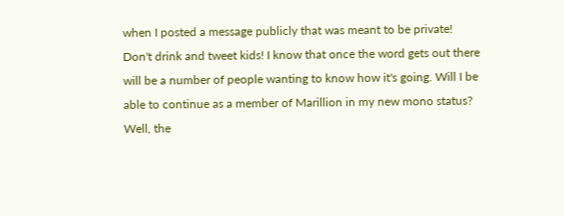when I posted a message publicly that was meant to be private! Don't drink and tweet kids! I know that once the word gets out there will be a number of people wanting to know how it's going. Will I be able to continue as a member of Marillion in my new mono status? Well, the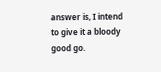answer is, I intend to give it a bloody good go.